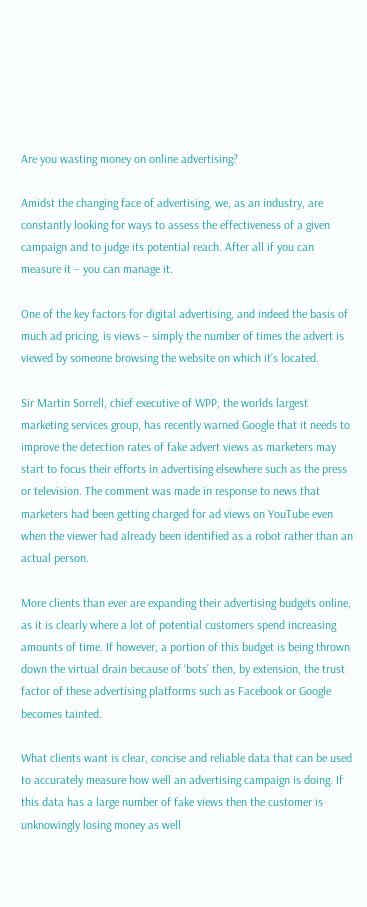Are you wasting money on online advertising?

Amidst the changing face of advertising, we, as an industry, are constantly looking for ways to assess the effectiveness of a given campaign and to judge its potential reach. After all if you can measure it – you can manage it.

One of the key factors for digital advertising, and indeed the basis of much ad pricing, is views – simply the number of times the advert is viewed by someone browsing the website on which it’s located.

Sir Martin Sorrell, chief executive of WPP, the worlds largest marketing services group, has recently warned Google that it needs to improve the detection rates of fake advert views as marketers may start to focus their efforts in advertising elsewhere such as the press or television. The comment was made in response to news that marketers had been getting charged for ad views on YouTube even when the viewer had already been identified as a robot rather than an actual person.

More clients than ever are expanding their advertising budgets online, as it is clearly where a lot of potential customers spend increasing amounts of time. If however, a portion of this budget is being thrown down the virtual drain because of ‘bots’ then, by extension, the trust factor of these advertising platforms such as Facebook or Google becomes tainted.

What clients want is clear, concise and reliable data that can be used to accurately measure how well an advertising campaign is doing. If this data has a large number of fake views then the customer is unknowingly losing money as well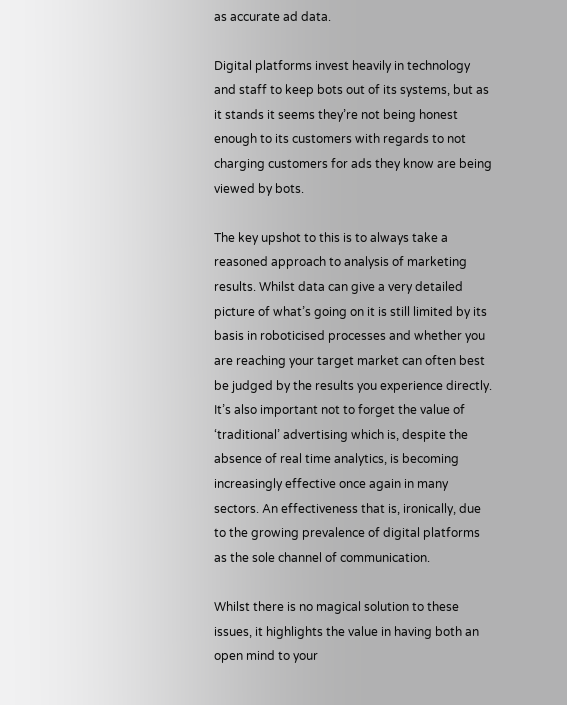as accurate ad data.

Digital platforms invest heavily in technology and staff to keep bots out of its systems, but as it stands it seems they’re not being honest enough to its customers with regards to not charging customers for ads they know are being viewed by bots.

The key upshot to this is to always take a reasoned approach to analysis of marketing results. Whilst data can give a very detailed picture of what’s going on it is still limited by its basis in roboticised processes and whether you are reaching your target market can often best be judged by the results you experience directly. It’s also important not to forget the value of ‘traditional’ advertising which is, despite the absence of real time analytics, is becoming increasingly effective once again in many sectors. An effectiveness that is, ironically, due to the growing prevalence of digital platforms as the sole channel of communication.

Whilst there is no magical solution to these issues, it highlights the value in having both an open mind to your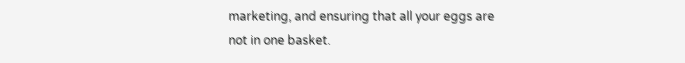marketing, and ensuring that all your eggs are not in one basket.